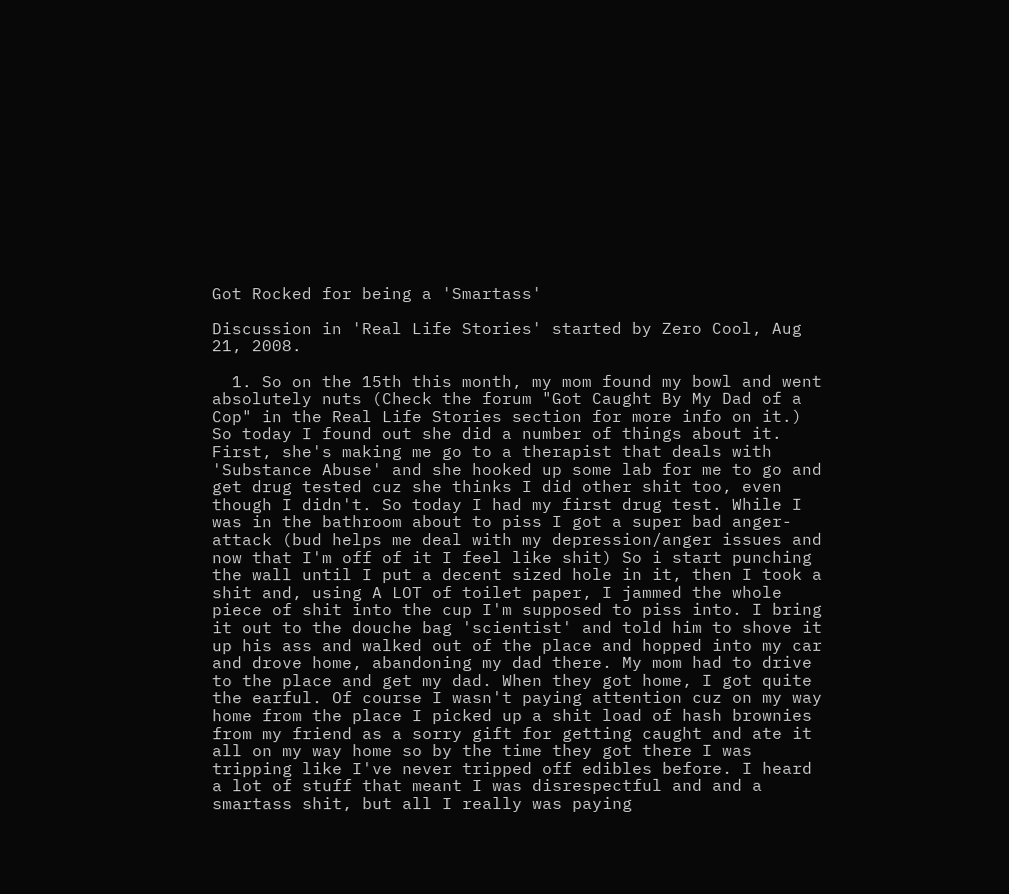Got Rocked for being a 'Smartass'

Discussion in 'Real Life Stories' started by Zero Cool, Aug 21, 2008.

  1. So on the 15th this month, my mom found my bowl and went absolutely nuts (Check the forum "Got Caught By My Dad of a Cop" in the Real Life Stories section for more info on it.) So today I found out she did a number of things about it. First, she's making me go to a therapist that deals with 'Substance Abuse' and she hooked up some lab for me to go and get drug tested cuz she thinks I did other shit too, even though I didn't. So today I had my first drug test. While I was in the bathroom about to piss I got a super bad anger-attack (bud helps me deal with my depression/anger issues and now that I'm off of it I feel like shit) So i start punching the wall until I put a decent sized hole in it, then I took a shit and, using A LOT of toilet paper, I jammed the whole piece of shit into the cup I'm supposed to piss into. I bring it out to the douche bag 'scientist' and told him to shove it up his ass and walked out of the place and hopped into my car and drove home, abandoning my dad there. My mom had to drive to the place and get my dad. When they got home, I got quite the earful. Of course I wasn't paying attention cuz on my way home from the place I picked up a shit load of hash brownies from my friend as a sorry gift for getting caught and ate it all on my way home so by the time they got there I was tripping like I've never tripped off edibles before. I heard a lot of stuff that meant I was disrespectful and and a smartass shit, but all I really was paying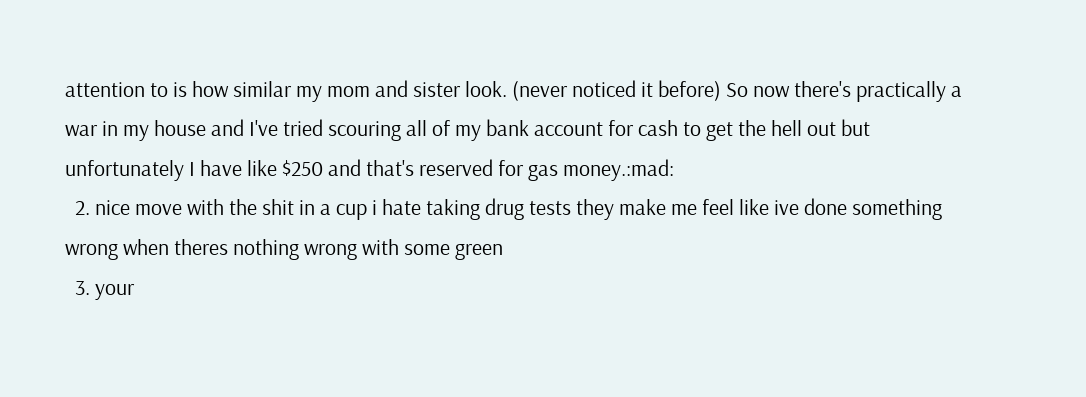attention to is how similar my mom and sister look. (never noticed it before) So now there's practically a war in my house and I've tried scouring all of my bank account for cash to get the hell out but unfortunately I have like $250 and that's reserved for gas money.:mad:
  2. nice move with the shit in a cup i hate taking drug tests they make me feel like ive done something wrong when theres nothing wrong with some green
  3. your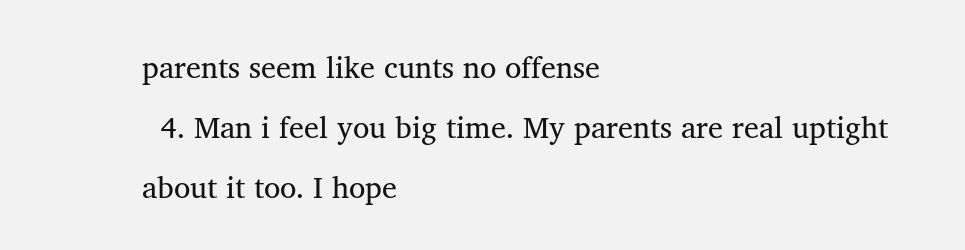parents seem like cunts no offense
  4. Man i feel you big time. My parents are real uptight about it too. I hope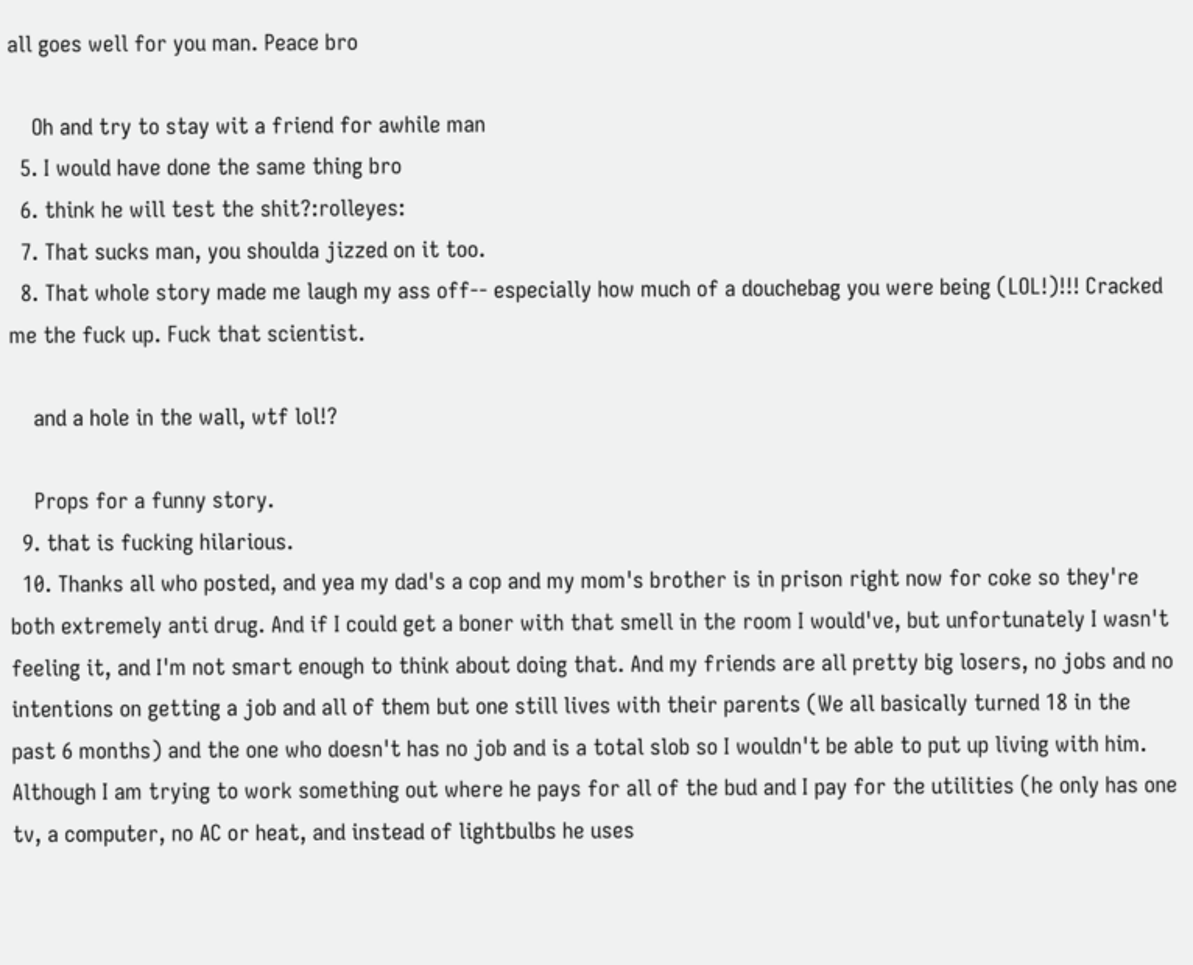all goes well for you man. Peace bro

    Oh and try to stay wit a friend for awhile man
  5. I would have done the same thing bro
  6. think he will test the shit?:rolleyes:
  7. That sucks man, you shoulda jizzed on it too.
  8. That whole story made me laugh my ass off-- especially how much of a douchebag you were being (LOL!)!!! Cracked me the fuck up. Fuck that scientist.

    and a hole in the wall, wtf lol!?

    Props for a funny story.
  9. that is fucking hilarious.
  10. Thanks all who posted, and yea my dad's a cop and my mom's brother is in prison right now for coke so they're both extremely anti drug. And if I could get a boner with that smell in the room I would've, but unfortunately I wasn't feeling it, and I'm not smart enough to think about doing that. And my friends are all pretty big losers, no jobs and no intentions on getting a job and all of them but one still lives with their parents (We all basically turned 18 in the past 6 months) and the one who doesn't has no job and is a total slob so I wouldn't be able to put up living with him. Although I am trying to work something out where he pays for all of the bud and I pay for the utilities (he only has one tv, a computer, no AC or heat, and instead of lightbulbs he uses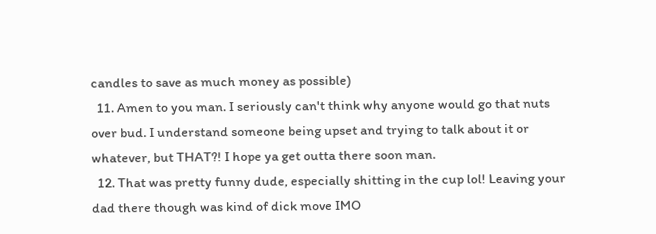candles to save as much money as possible)
  11. Amen to you man. I seriously can't think why anyone would go that nuts over bud. I understand someone being upset and trying to talk about it or whatever, but THAT?! I hope ya get outta there soon man.
  12. That was pretty funny dude, especially shitting in the cup lol! Leaving your dad there though was kind of dick move IMO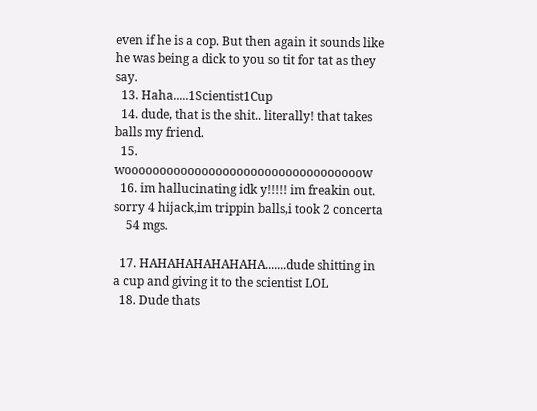even if he is a cop. But then again it sounds like he was being a dick to you so tit for tat as they say.
  13. Haha.....1Scientist1Cup
  14. dude, that is the shit.. literally! that takes balls my friend.
  15. woooooooooooooooooooooooooooooooooow
  16. im hallucinating idk y!!!!! im freakin out. sorry 4 hijack,im trippin balls,i took 2 concerta
    54 mgs.

  17. HAHAHAHAHAHAHA.......dude shitting in a cup and giving it to the scientist LOL
  18. Dude thats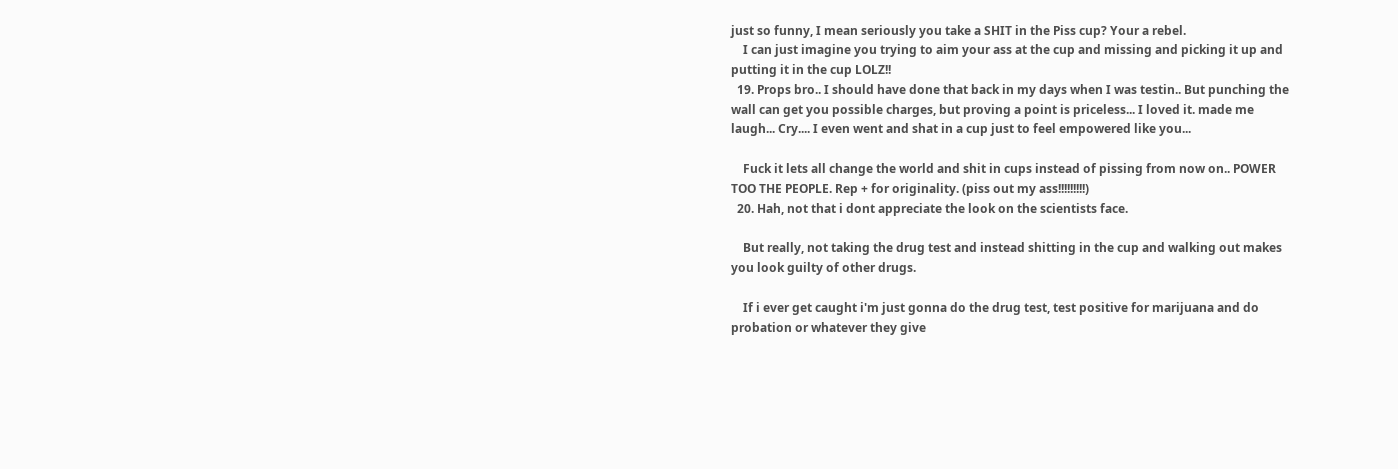just so funny, I mean seriously you take a SHIT in the Piss cup? Your a rebel.
    I can just imagine you trying to aim your ass at the cup and missing and picking it up and putting it in the cup LOLZ!!
  19. Props bro.. I should have done that back in my days when I was testin.. But punching the wall can get you possible charges, but proving a point is priceless... I loved it. made me laugh... Cry.... I even went and shat in a cup just to feel empowered like you...

    Fuck it lets all change the world and shit in cups instead of pissing from now on.. POWER TOO THE PEOPLE. Rep + for originality. (piss out my ass!!!!!!!!!)
  20. Hah, not that i dont appreciate the look on the scientists face.

    But really, not taking the drug test and instead shitting in the cup and walking out makes you look guilty of other drugs.

    If i ever get caught i'm just gonna do the drug test, test positive for marijuana and do probation or whatever they give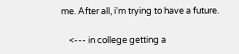me. After all, i'm trying to have a future.

    <--- in college getting a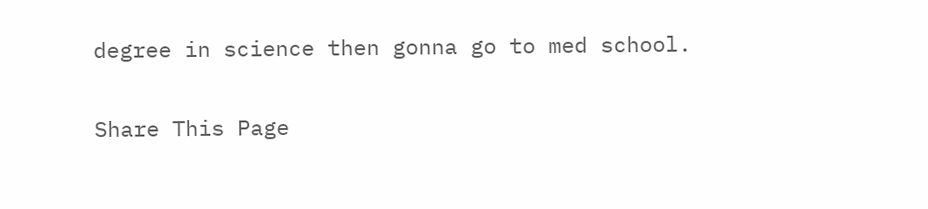degree in science then gonna go to med school.

Share This Page